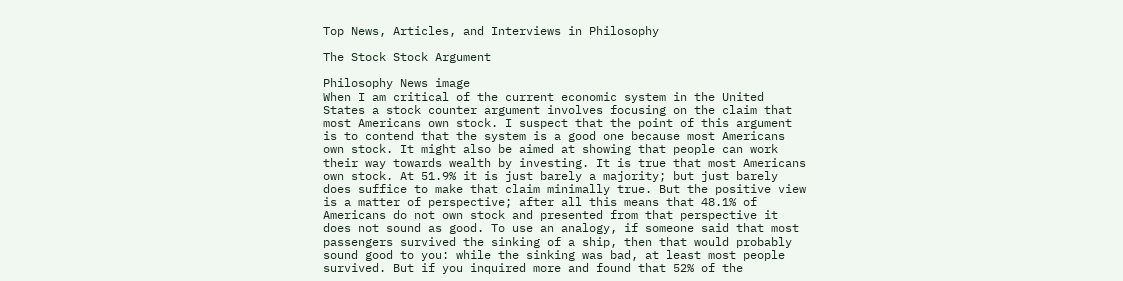Top News, Articles, and Interviews in Philosophy

The Stock Stock Argument

Philosophy News image
When I am critical of the current economic system in the United States a stock counter argument involves focusing on the claim that most Americans own stock. I suspect that the point of this argument is to contend that the system is a good one because most Americans own stock. It might also be aimed at showing that people can work their way towards wealth by investing. It is true that most Americans own stock. At 51.9% it is just barely a majority; but just barely does suffice to make that claim minimally true. But the positive view is a matter of perspective; after all this means that 48.1% of Americans do not own stock and presented from that perspective it does not sound as good. To use an analogy, if someone said that most passengers survived the sinking of a ship, then that would probably sound good to you: while the sinking was bad, at least most people survived. But if you inquired more and found that 52% of the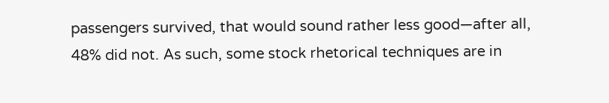passengers survived, that would sound rather less good—after all, 48% did not. As such, some stock rhetorical techniques are in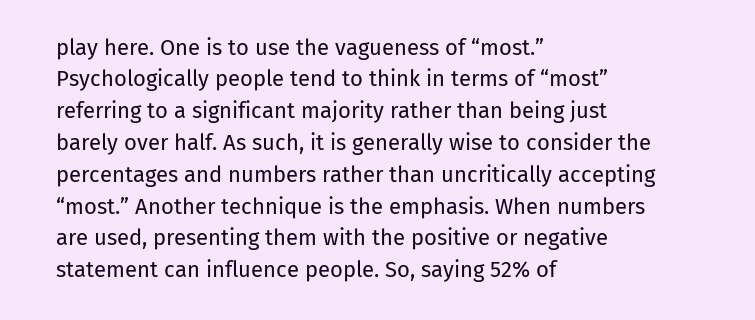play here. One is to use the vagueness of “most.” Psychologically people tend to think in terms of “most” referring to a significant majority rather than being just barely over half. As such, it is generally wise to consider the percentages and numbers rather than uncritically accepting “most.” Another technique is the emphasis. When numbers are used, presenting them with the positive or negative statement can influence people. So, saying 52% of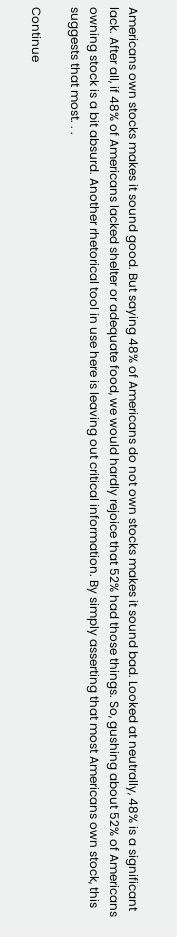Americans own stocks makes it sound good. But saying 48% of Americans do not own stocks makes it sound bad. Looked at neutrally, 48% is a significant lack. After all, if 48% of Americans lacked shelter or adequate food, we would hardly rejoice that 52% had those things. So, gushing about 52% of Americans owning stock is a bit absurd. Another rhetorical tool in use here is leaving out critical information. By simply asserting that most Americans own stock, this suggests that most. . .

Continue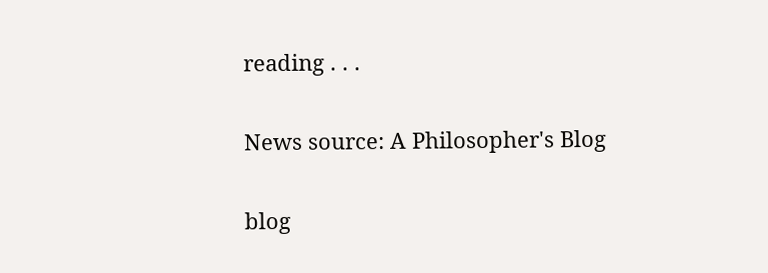reading . . .

News source: A Philosopher's Blog

blog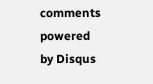comments powered by Disqus